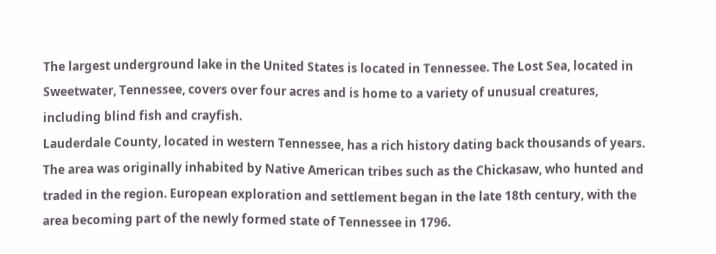The largest underground lake in the United States is located in Tennessee. The Lost Sea, located in Sweetwater, Tennessee, covers over four acres and is home to a variety of unusual creatures, including blind fish and crayfish.
Lauderdale County, located in western Tennessee, has a rich history dating back thousands of years. The area was originally inhabited by Native American tribes such as the Chickasaw, who hunted and traded in the region. European exploration and settlement began in the late 18th century, with the area becoming part of the newly formed state of Tennessee in 1796.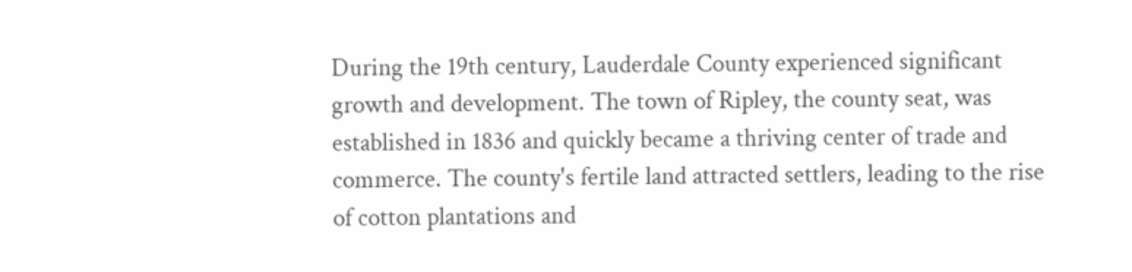During the 19th century, Lauderdale County experienced significant growth and development. The town of Ripley, the county seat, was established in 1836 and quickly became a thriving center of trade and commerce. The county's fertile land attracted settlers, leading to the rise of cotton plantations and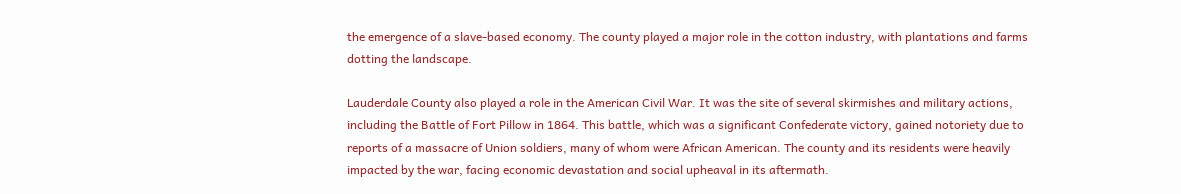the emergence of a slave-based economy. The county played a major role in the cotton industry, with plantations and farms dotting the landscape.

Lauderdale County also played a role in the American Civil War. It was the site of several skirmishes and military actions, including the Battle of Fort Pillow in 1864. This battle, which was a significant Confederate victory, gained notoriety due to reports of a massacre of Union soldiers, many of whom were African American. The county and its residents were heavily impacted by the war, facing economic devastation and social upheaval in its aftermath.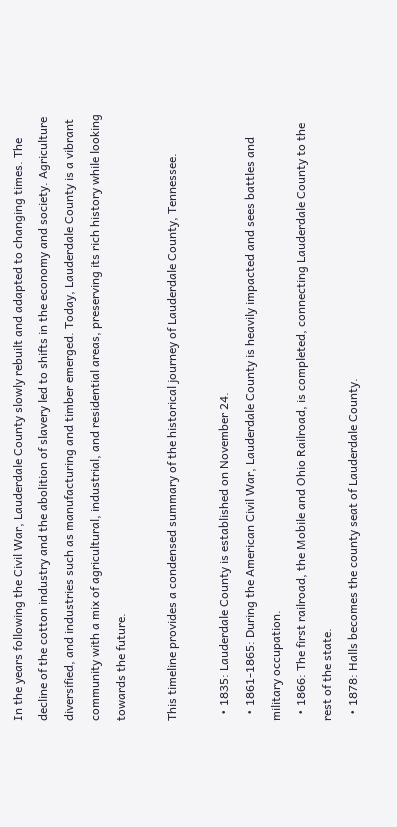In the years following the Civil War, Lauderdale County slowly rebuilt and adapted to changing times. The decline of the cotton industry and the abolition of slavery led to shifts in the economy and society. Agriculture diversified, and industries such as manufacturing and timber emerged. Today, Lauderdale County is a vibrant community with a mix of agricultural, industrial, and residential areas, preserving its rich history while looking towards the future.

This timeline provides a condensed summary of the historical journey of Lauderdale County, Tennessee.

  • 1835: Lauderdale County is established on November 24.
  • 1861-1865: During the American Civil War, Lauderdale County is heavily impacted and sees battles and military occupation.
  • 1866: The first railroad, the Mobile and Ohio Railroad, is completed, connecting Lauderdale County to the rest of the state.
  • 1878: Halls becomes the county seat of Lauderdale County.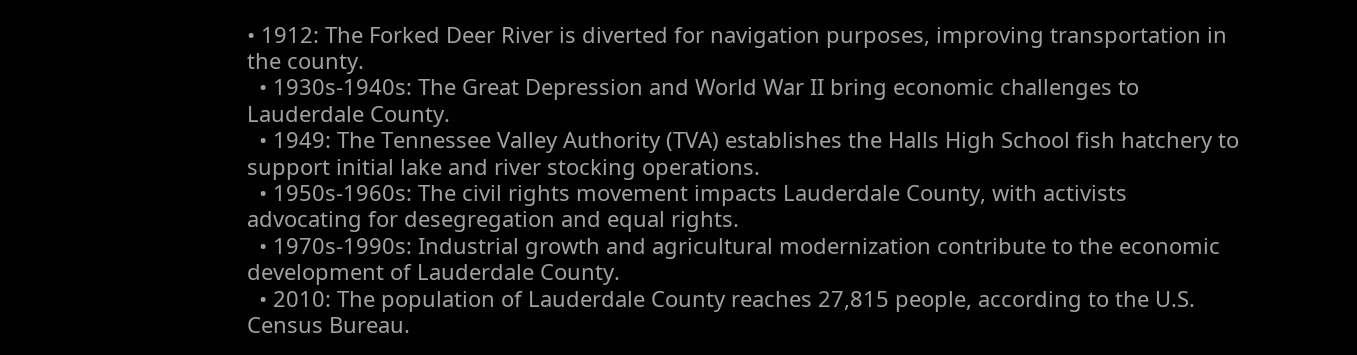• 1912: The Forked Deer River is diverted for navigation purposes, improving transportation in the county.
  • 1930s-1940s: The Great Depression and World War II bring economic challenges to Lauderdale County.
  • 1949: The Tennessee Valley Authority (TVA) establishes the Halls High School fish hatchery to support initial lake and river stocking operations.
  • 1950s-1960s: The civil rights movement impacts Lauderdale County, with activists advocating for desegregation and equal rights.
  • 1970s-1990s: Industrial growth and agricultural modernization contribute to the economic development of Lauderdale County.
  • 2010: The population of Lauderdale County reaches 27,815 people, according to the U.S. Census Bureau.